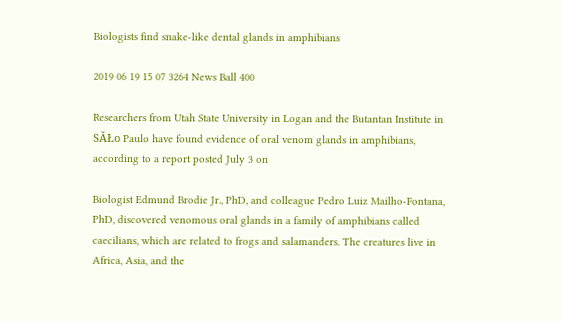Biologists find snake-like dental glands in amphibians

2019 06 19 15 07 3264 News Ball 400

Researchers from Utah State University in Logan and the Butantan Institute in SĂŁo Paulo have found evidence of oral venom glands in amphibians, according to a report posted July 3 on

Biologist Edmund Brodie Jr., PhD, and colleague Pedro Luiz Mailho-Fontana, PhD, discovered venomous oral glands in a family of amphibians called caecilians, which are related to frogs and salamanders. The creatures live in Africa, Asia, and the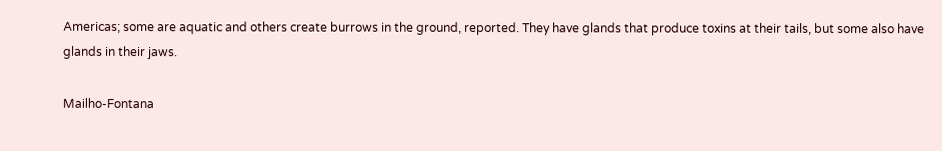Americas; some are aquatic and others create burrows in the ground, reported. They have glands that produce toxins at their tails, but some also have glands in their jaws.

Mailho-Fontana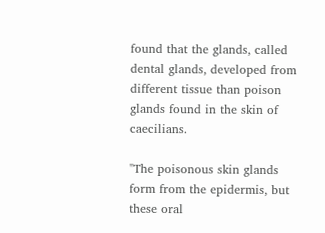found that the glands, called dental glands, developed from different tissue than poison glands found in the skin of caecilians.

"The poisonous skin glands form from the epidermis, but these oral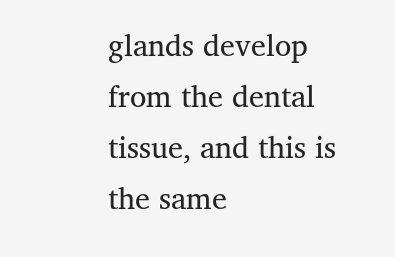glands develop from the dental tissue, and this is the same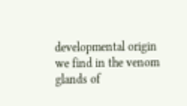developmental origin we find in the venom glands of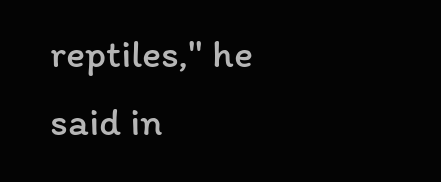reptiles," he said in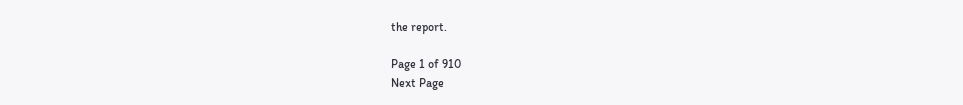the report.

Page 1 of 910
Next Page